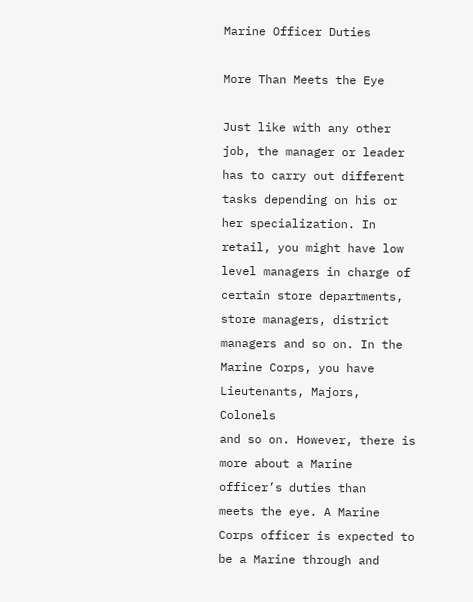Marine Officer Duties

More Than Meets the Eye

Just like with any other job, the manager or leader has to carry out different
tasks depending on his or her specialization. In retail, you might have low
level managers in charge of certain store departments, store managers, district
managers and so on. In the Marine Corps, you have Lieutenants, Majors, Colonels
and so on. However, there is more about a Marine officer’s duties than
meets the eye. A Marine Corps officer is expected to be a Marine through and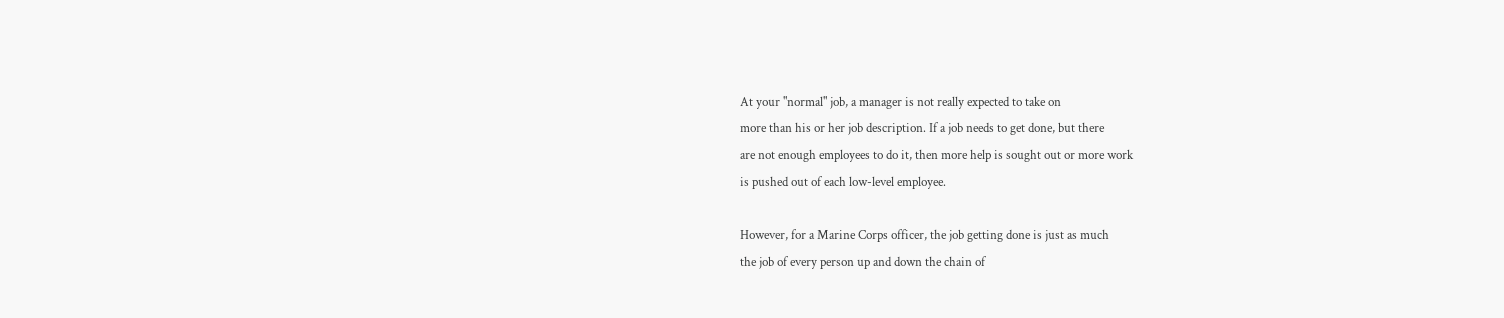At your "normal" job, a manager is not really expected to take on
more than his or her job description. If a job needs to get done, but there
are not enough employees to do it, then more help is sought out or more work
is pushed out of each low-level employee.

However, for a Marine Corps officer, the job getting done is just as much
the job of every person up and down the chain of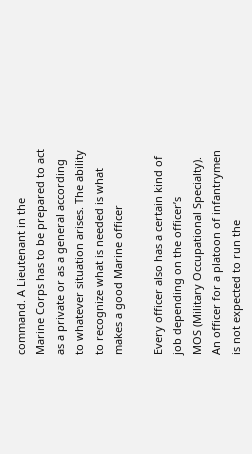command. A Lieutenant in the
Marine Corps has to be prepared to act as a private or as a general according
to whatever situation arises. The ability to recognize what is needed is what
makes a good Marine officer

Every officer also has a certain kind of job depending on the officer’s
MOS (Military Occupational Specialty). An officer for a platoon of infantrymen
is not expected to run the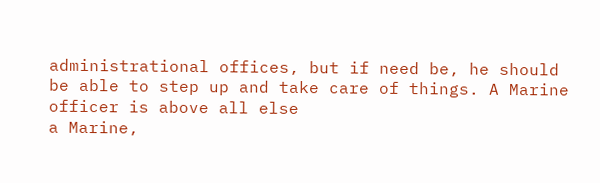administrational offices, but if need be, he should
be able to step up and take care of things. A Marine officer is above all else
a Marine,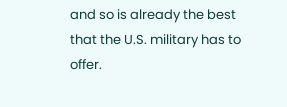and so is already the best that the U.S. military has to offer.